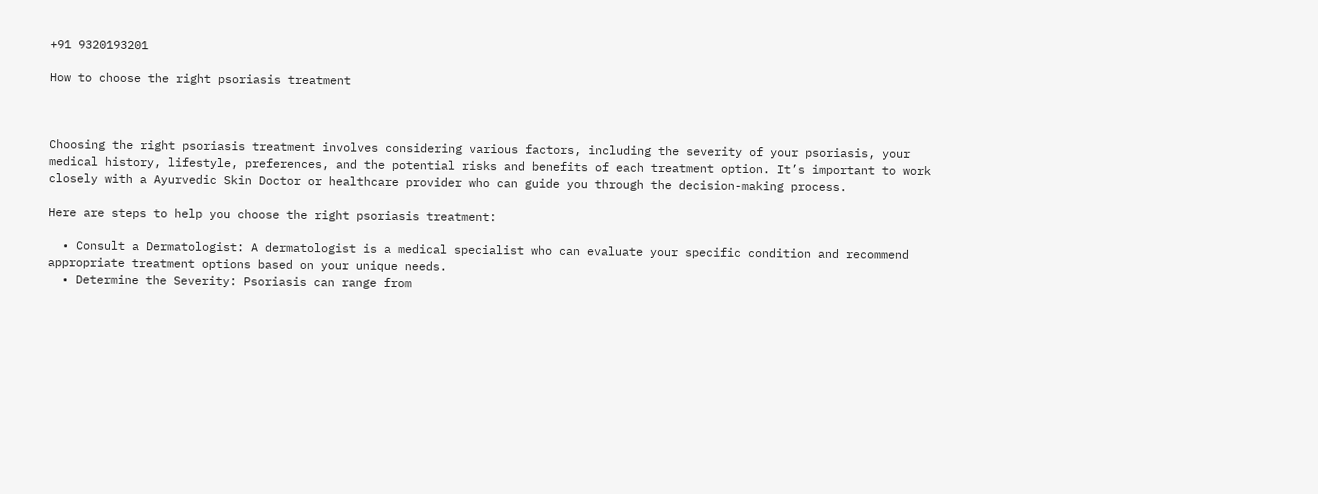+91 9320193201

How to choose the right psoriasis treatment



Choosing the right psoriasis treatment involves considering various factors, including the severity of your psoriasis, your medical history, lifestyle, preferences, and the potential risks and benefits of each treatment option. It’s important to work closely with a Ayurvedic Skin Doctor or healthcare provider who can guide you through the decision-making process.

Here are steps to help you choose the right psoriasis treatment:

  • Consult a Dermatologist: A dermatologist is a medical specialist who can evaluate your specific condition and recommend appropriate treatment options based on your unique needs.
  • Determine the Severity: Psoriasis can range from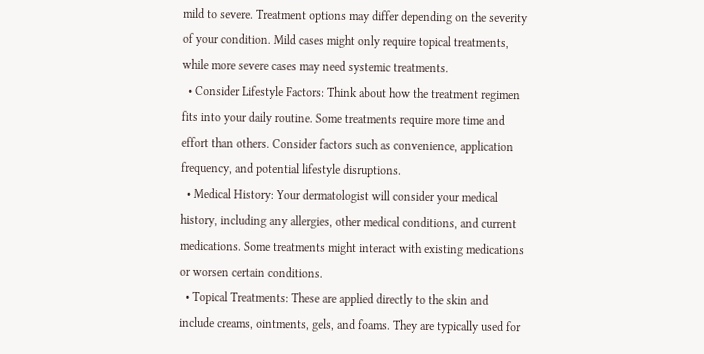mild to severe. Treatment options may differ depending on the severity of your condition. Mild cases might only require topical treatments, while more severe cases may need systemic treatments.
  • Consider Lifestyle Factors: Think about how the treatment regimen fits into your daily routine. Some treatments require more time and effort than others. Consider factors such as convenience, application frequency, and potential lifestyle disruptions.
  • Medical History: Your dermatologist will consider your medical history, including any allergies, other medical conditions, and current medications. Some treatments might interact with existing medications or worsen certain conditions.
  • Topical Treatments: These are applied directly to the skin and include creams, ointments, gels, and foams. They are typically used for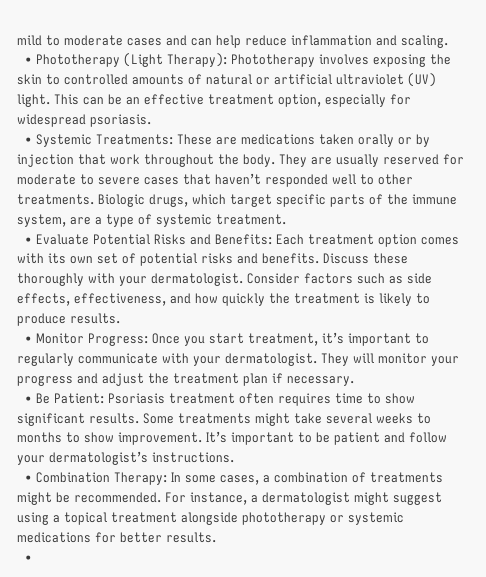mild to moderate cases and can help reduce inflammation and scaling.
  • Phototherapy (Light Therapy): Phototherapy involves exposing the skin to controlled amounts of natural or artificial ultraviolet (UV) light. This can be an effective treatment option, especially for widespread psoriasis.
  • Systemic Treatments: These are medications taken orally or by injection that work throughout the body. They are usually reserved for moderate to severe cases that haven’t responded well to other treatments. Biologic drugs, which target specific parts of the immune system, are a type of systemic treatment.
  • Evaluate Potential Risks and Benefits: Each treatment option comes with its own set of potential risks and benefits. Discuss these thoroughly with your dermatologist. Consider factors such as side effects, effectiveness, and how quickly the treatment is likely to produce results.
  • Monitor Progress: Once you start treatment, it’s important to regularly communicate with your dermatologist. They will monitor your progress and adjust the treatment plan if necessary.
  • Be Patient: Psoriasis treatment often requires time to show significant results. Some treatments might take several weeks to months to show improvement. It’s important to be patient and follow your dermatologist’s instructions.
  • Combination Therapy: In some cases, a combination of treatments might be recommended. For instance, a dermatologist might suggest using a topical treatment alongside phototherapy or systemic medications for better results.
  •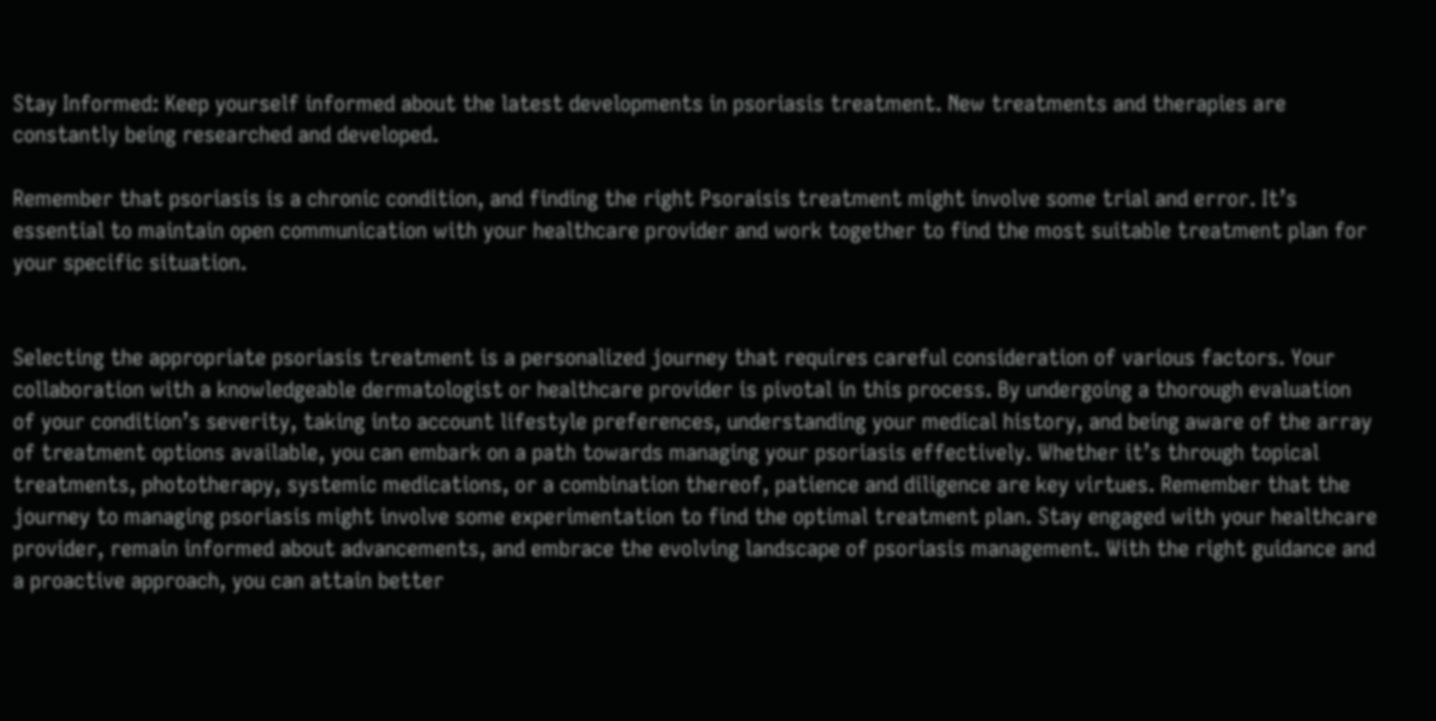Stay Informed: Keep yourself informed about the latest developments in psoriasis treatment. New treatments and therapies are constantly being researched and developed.

Remember that psoriasis is a chronic condition, and finding the right Psoraisis treatment might involve some trial and error. It’s essential to maintain open communication with your healthcare provider and work together to find the most suitable treatment plan for your specific situation.


Selecting the appropriate psoriasis treatment is a personalized journey that requires careful consideration of various factors. Your collaboration with a knowledgeable dermatologist or healthcare provider is pivotal in this process. By undergoing a thorough evaluation of your condition’s severity, taking into account lifestyle preferences, understanding your medical history, and being aware of the array of treatment options available, you can embark on a path towards managing your psoriasis effectively. Whether it’s through topical treatments, phototherapy, systemic medications, or a combination thereof, patience and diligence are key virtues. Remember that the journey to managing psoriasis might involve some experimentation to find the optimal treatment plan. Stay engaged with your healthcare provider, remain informed about advancements, and embrace the evolving landscape of psoriasis management. With the right guidance and a proactive approach, you can attain better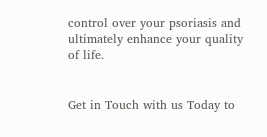control over your psoriasis and ultimately enhance your quality of life.


Get in Touch with us Today to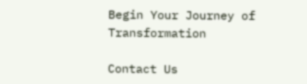Begin Your Journey of Transformation

Contact Us